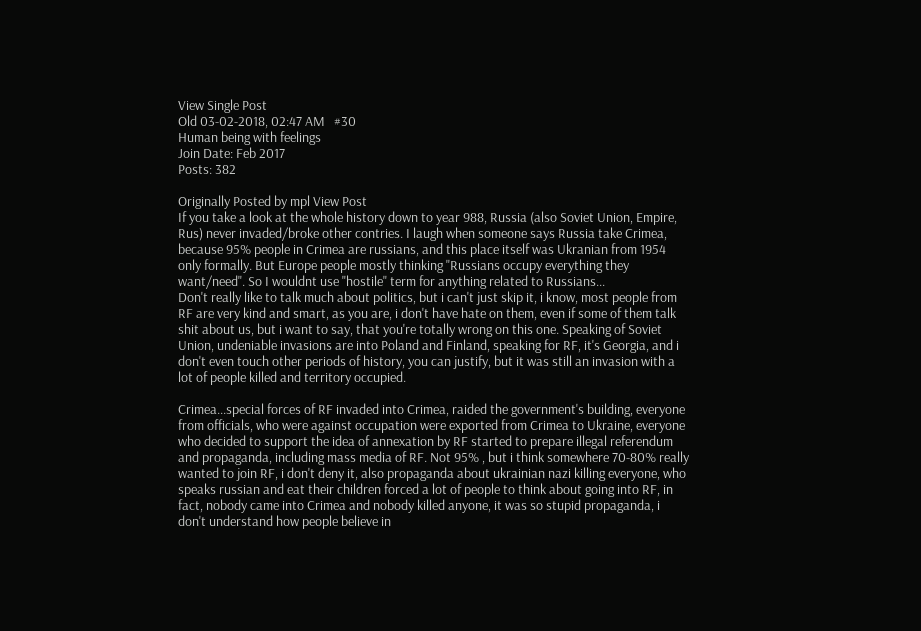View Single Post
Old 03-02-2018, 02:47 AM   #30
Human being with feelings
Join Date: Feb 2017
Posts: 382

Originally Posted by mpl View Post
If you take a look at the whole history down to year 988, Russia (also Soviet Union, Empire, Rus) never invaded/broke other contries. I laugh when someone says Russia take Crimea, because 95% people in Crimea are russians, and this place itself was Ukranian from 1954 only formally. But Europe people mostly thinking "Russians occupy everything they want/need". So I wouldnt use "hostile" term for anything related to Russians...
Don't really like to talk much about politics, but i can't just skip it, i know, most people from RF are very kind and smart, as you are, i don't have hate on them, even if some of them talk shit about us, but i want to say, that you're totally wrong on this one. Speaking of Soviet Union, undeniable invasions are into Poland and Finland, speaking for RF, it's Georgia, and i don't even touch other periods of history, you can justify, but it was still an invasion with a lot of people killed and territory occupied.

Crimea...special forces of RF invaded into Crimea, raided the government's building, everyone from officials, who were against occupation were exported from Crimea to Ukraine, everyone who decided to support the idea of annexation by RF started to prepare illegal referendum and propaganda, including mass media of RF. Not 95% , but i think somewhere 70-80% really wanted to join RF, i don't deny it, also propaganda about ukrainian nazi killing everyone, who speaks russian and eat their children forced a lot of people to think about going into RF, in fact, nobody came into Crimea and nobody killed anyone, it was so stupid propaganda, i don't understand how people believe in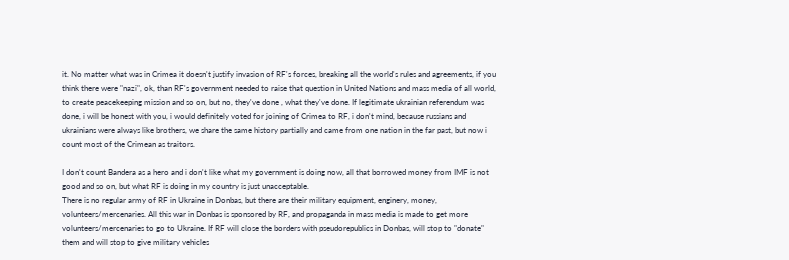it. No matter what was in Crimea it doesn't justify invasion of RF's forces, breaking all the world's rules and agreements, if you think there were "nazi", ok, than RF's government needed to raise that question in United Nations and mass media of all world, to create peacekeeping mission and so on, but no, they've done , what they've done. If legitimate ukrainian referendum was done, i will be honest with you, i would definitely voted for joining of Crimea to RF, i don't mind, because russians and ukrainians were always like brothers, we share the same history partially and came from one nation in the far past, but now i count most of the Crimean as traitors.

I don't count Bandera as a hero and i don't like what my government is doing now, all that borrowed money from IMF is not good and so on, but what RF is doing in my country is just unacceptable.
There is no regular army of RF in Ukraine in Donbas, but there are their military equipment, enginery, money, volunteers/mercenaries. All this war in Donbas is sponsored by RF, and propaganda in mass media is made to get more volunteers/mercenaries to go to Ukraine. If RF will close the borders with pseudorepublics in Donbas, will stop to "donate" them and will stop to give military vehicles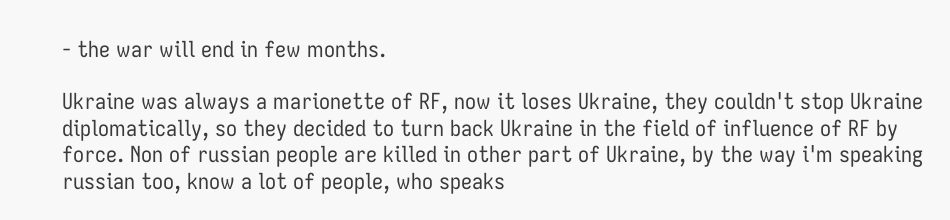- the war will end in few months.

Ukraine was always a marionette of RF, now it loses Ukraine, they couldn't stop Ukraine diplomatically, so they decided to turn back Ukraine in the field of influence of RF by force. Non of russian people are killed in other part of Ukraine, by the way i'm speaking russian too, know a lot of people, who speaks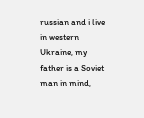russian and i live in western Ukraine, my father is a Soviet man in mind,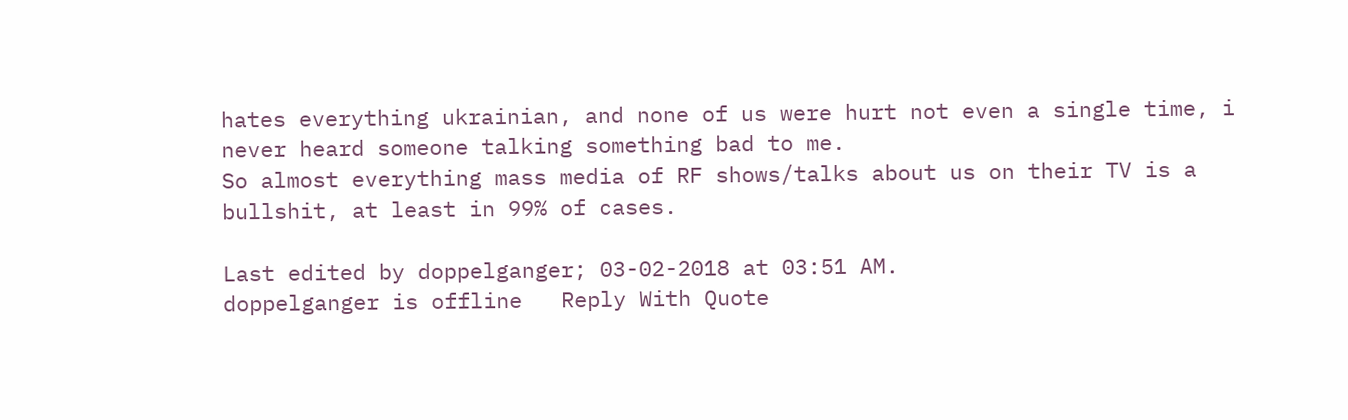hates everything ukrainian, and none of us were hurt not even a single time, i never heard someone talking something bad to me.
So almost everything mass media of RF shows/talks about us on their TV is a bullshit, at least in 99% of cases.

Last edited by doppelganger; 03-02-2018 at 03:51 AM.
doppelganger is offline   Reply With Quote